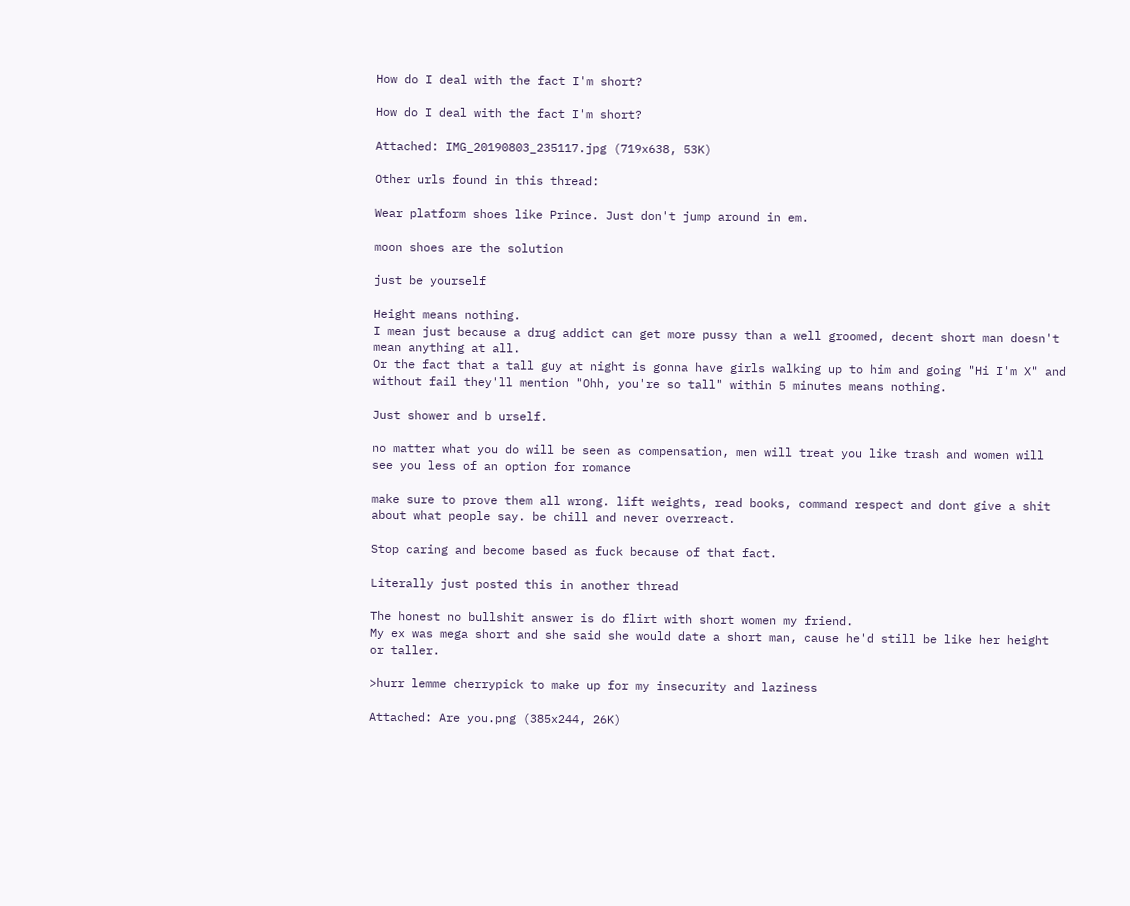How do I deal with the fact I'm short?

How do I deal with the fact I'm short?

Attached: IMG_20190803_235117.jpg (719x638, 53K)

Other urls found in this thread:

Wear platform shoes like Prince. Just don't jump around in em.

moon shoes are the solution

just be yourself

Height means nothing.
I mean just because a drug addict can get more pussy than a well groomed, decent short man doesn't mean anything at all.
Or the fact that a tall guy at night is gonna have girls walking up to him and going "Hi I'm X" and without fail they'll mention "Ohh, you're so tall" within 5 minutes means nothing.

Just shower and b urself.

no matter what you do will be seen as compensation, men will treat you like trash and women will see you less of an option for romance

make sure to prove them all wrong. lift weights, read books, command respect and dont give a shit about what people say. be chill and never overreact.

Stop caring and become based as fuck because of that fact.

Literally just posted this in another thread

The honest no bullshit answer is do flirt with short women my friend.
My ex was mega short and she said she would date a short man, cause he'd still be like her height or taller.

>hurr lemme cherrypick to make up for my insecurity and laziness

Attached: Are you.png (385x244, 26K)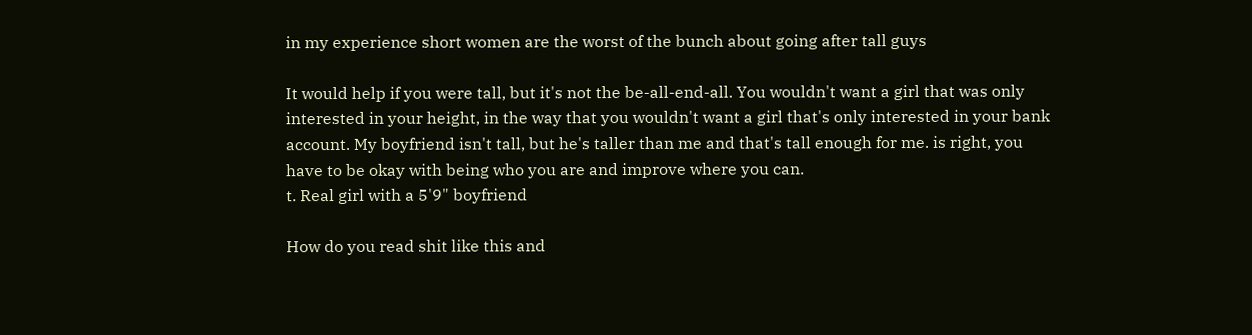in my experience short women are the worst of the bunch about going after tall guys

It would help if you were tall, but it's not the be-all-end-all. You wouldn't want a girl that was only interested in your height, in the way that you wouldn't want a girl that's only interested in your bank account. My boyfriend isn't tall, but he's taller than me and that's tall enough for me. is right, you have to be okay with being who you are and improve where you can.
t. Real girl with a 5'9" boyfriend

How do you read shit like this and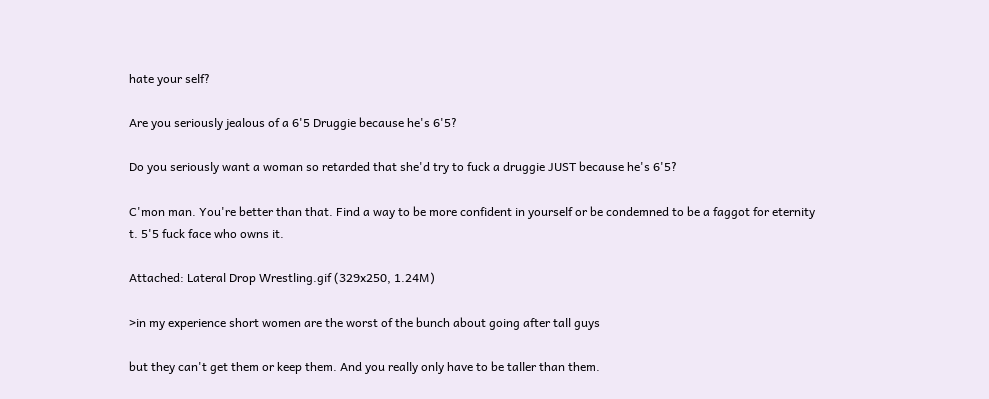hate your self?

Are you seriously jealous of a 6'5 Druggie because he's 6'5?

Do you seriously want a woman so retarded that she'd try to fuck a druggie JUST because he's 6'5?

C'mon man. You're better than that. Find a way to be more confident in yourself or be condemned to be a faggot for eternity
t. 5'5 fuck face who owns it.

Attached: Lateral Drop Wrestling.gif (329x250, 1.24M)

>in my experience short women are the worst of the bunch about going after tall guys

but they can't get them or keep them. And you really only have to be taller than them.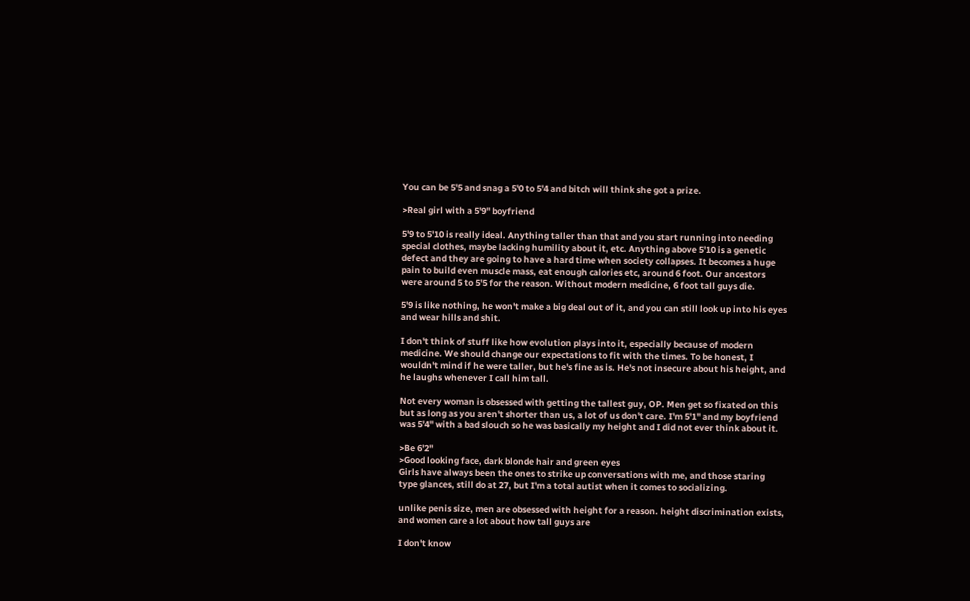You can be 5'5 and snag a 5'0 to 5'4 and bitch will think she got a prize.

>Real girl with a 5'9" boyfriend

5'9 to 5'10 is really ideal. Anything taller than that and you start running into needing special clothes, maybe lacking humility about it, etc. Anything above 5'10 is a genetic defect and they are going to have a hard time when society collapses. It becomes a huge pain to build even muscle mass, eat enough calories etc, around 6 foot. Our ancestors were around 5 to 5'5 for the reason. Without modern medicine, 6 foot tall guys die.

5'9 is like nothing, he won't make a big deal out of it, and you can still look up into his eyes and wear hills and shit.

I don't think of stuff like how evolution plays into it, especially because of modern medicine. We should change our expectations to fit with the times. To be honest, I wouldn't mind if he were taller, but he's fine as is. He's not insecure about his height, and he laughs whenever I call him tall.

Not every woman is obsessed with getting the tallest guy, OP. Men get so fixated on this but as long as you aren't shorter than us, a lot of us don't care. I'm 5'1" and my boyfriend was 5'4" with a bad slouch so he was basically my height and I did not ever think about it.

>Be 6'2"
>Good looking face, dark blonde hair and green eyes
Girls have always been the ones to strike up conversations with me, and those staring type glances, still do at 27, but I'm a total autist when it comes to socializing.

unlike penis size, men are obsessed with height for a reason. height discrimination exists, and women care a lot about how tall guys are

I don't know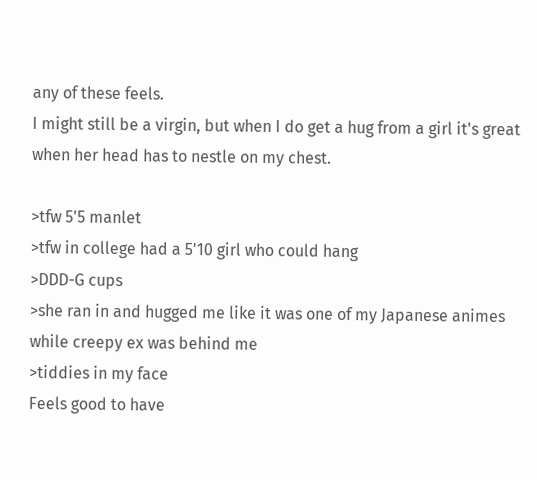any of these feels.
I might still be a virgin, but when I do get a hug from a girl it's great when her head has to nestle on my chest.

>tfw 5'5 manlet
>tfw in college had a 5'10 girl who could hang
>DDD-G cups
>she ran in and hugged me like it was one of my Japanese animes while creepy ex was behind me
>tiddies in my face
Feels good to have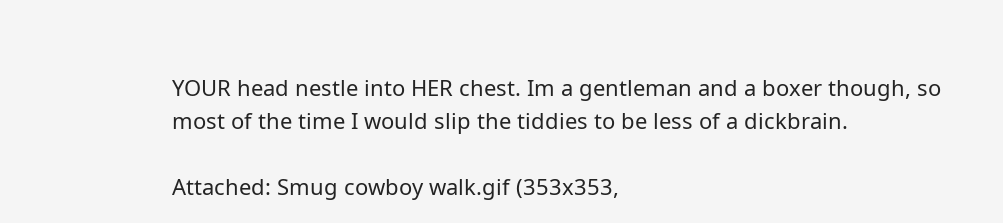YOUR head nestle into HER chest. Im a gentleman and a boxer though, so most of the time I would slip the tiddies to be less of a dickbrain.

Attached: Smug cowboy walk.gif (353x353,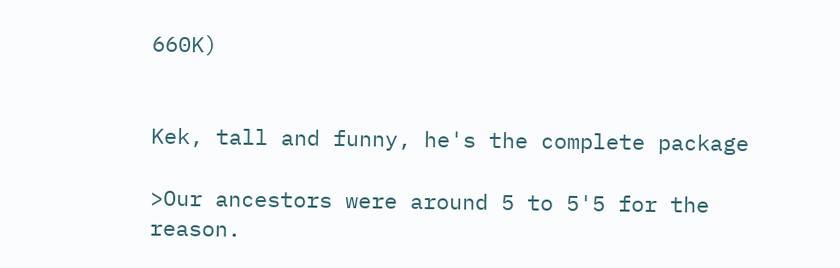660K)


Kek, tall and funny, he's the complete package

>Our ancestors were around 5 to 5'5 for the reason.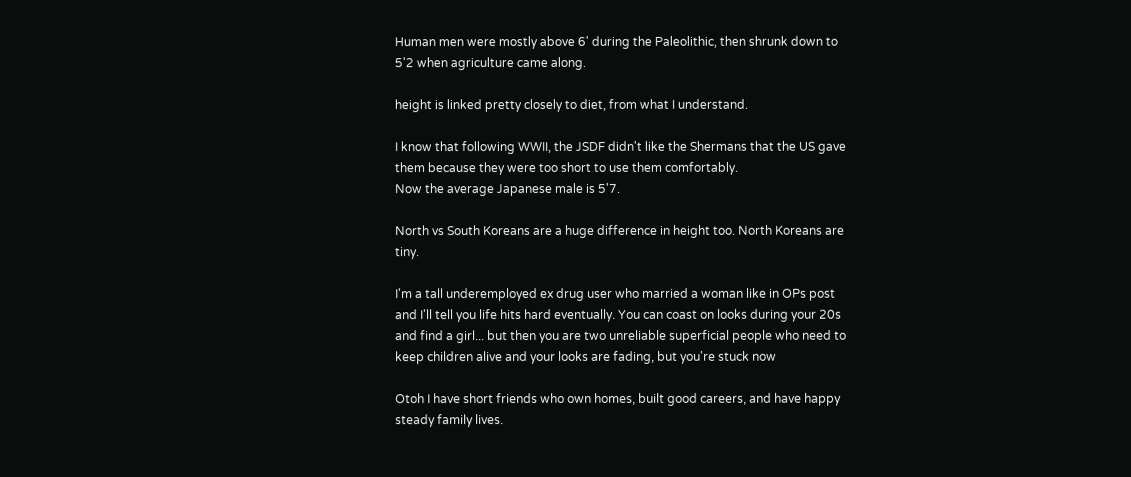Human men were mostly above 6' during the Paleolithic, then shrunk down to 5'2 when agriculture came along.

height is linked pretty closely to diet, from what I understand.

I know that following WWII, the JSDF didn't like the Shermans that the US gave them because they were too short to use them comfortably.
Now the average Japanese male is 5'7.

North vs South Koreans are a huge difference in height too. North Koreans are tiny.

I'm a tall underemployed ex drug user who married a woman like in OPs post and I'll tell you life hits hard eventually. You can coast on looks during your 20s and find a girl... but then you are two unreliable superficial people who need to keep children alive and your looks are fading, but you're stuck now

Otoh I have short friends who own homes, built good careers, and have happy steady family lives.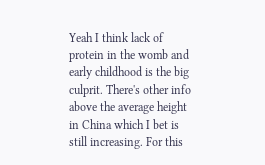Yeah I think lack of protein in the womb and early childhood is the big culprit. There's other info above the average height in China which I bet is still increasing. For this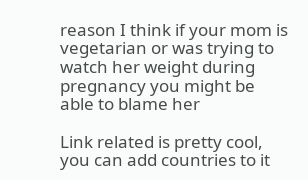reason I think if your mom is vegetarian or was trying to watch her weight during pregnancy you might be able to blame her

Link related is pretty cool, you can add countries to it